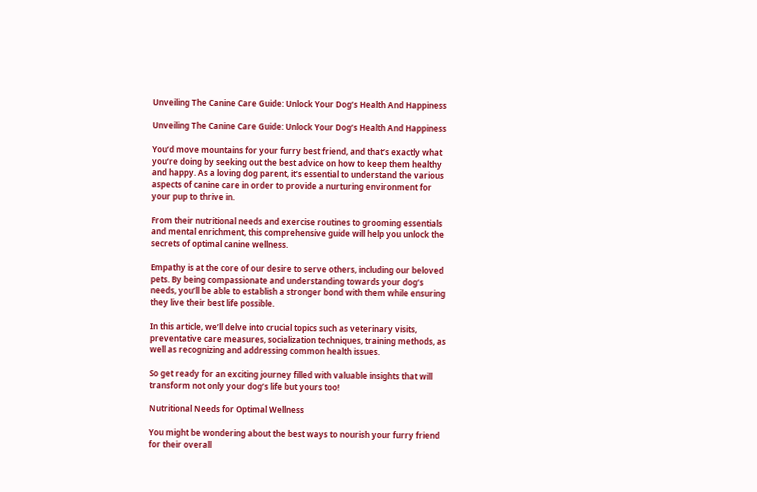Unveiling The Canine Care Guide: Unlock Your Dog’s Health And Happiness

Unveiling The Canine Care Guide: Unlock Your Dog’s Health And Happiness

You’d move mountains for your furry best friend, and that’s exactly what you’re doing by seeking out the best advice on how to keep them healthy and happy. As a loving dog parent, it’s essential to understand the various aspects of canine care in order to provide a nurturing environment for your pup to thrive in.

From their nutritional needs and exercise routines to grooming essentials and mental enrichment, this comprehensive guide will help you unlock the secrets of optimal canine wellness.

Empathy is at the core of our desire to serve others, including our beloved pets. By being compassionate and understanding towards your dog’s needs, you’ll be able to establish a stronger bond with them while ensuring they live their best life possible.

In this article, we’ll delve into crucial topics such as veterinary visits, preventative care measures, socialization techniques, training methods, as well as recognizing and addressing common health issues.

So get ready for an exciting journey filled with valuable insights that will transform not only your dog’s life but yours too!

Nutritional Needs for Optimal Wellness

You might be wondering about the best ways to nourish your furry friend for their overall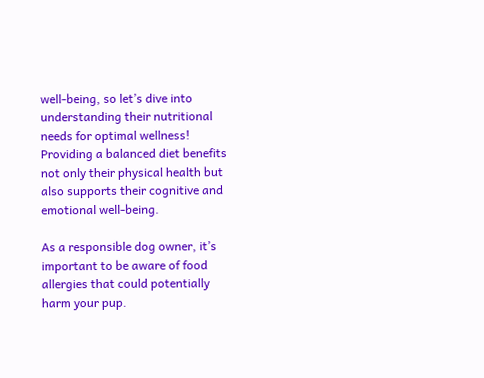well-being, so let’s dive into understanding their nutritional needs for optimal wellness! Providing a balanced diet benefits not only their physical health but also supports their cognitive and emotional well-being.

As a responsible dog owner, it’s important to be aware of food allergies that could potentially harm your pup.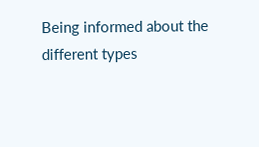Being informed about the different types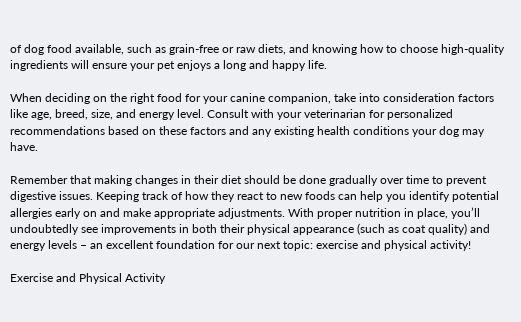of dog food available, such as grain-free or raw diets, and knowing how to choose high-quality ingredients will ensure your pet enjoys a long and happy life.

When deciding on the right food for your canine companion, take into consideration factors like age, breed, size, and energy level. Consult with your veterinarian for personalized recommendations based on these factors and any existing health conditions your dog may have.

Remember that making changes in their diet should be done gradually over time to prevent digestive issues. Keeping track of how they react to new foods can help you identify potential allergies early on and make appropriate adjustments. With proper nutrition in place, you’ll undoubtedly see improvements in both their physical appearance (such as coat quality) and energy levels – an excellent foundation for our next topic: exercise and physical activity!

Exercise and Physical Activity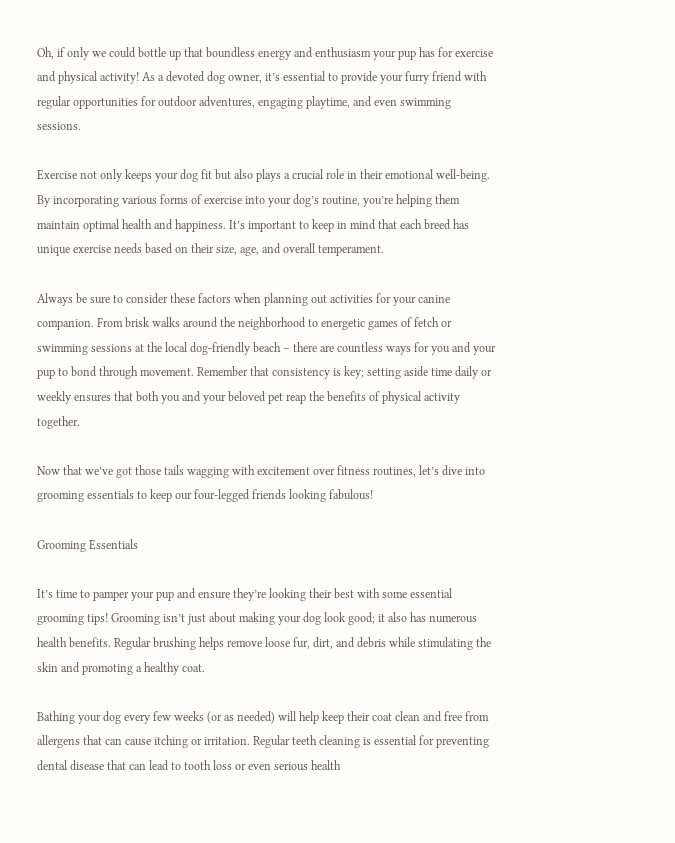Oh, if only we could bottle up that boundless energy and enthusiasm your pup has for exercise and physical activity! As a devoted dog owner, it’s essential to provide your furry friend with regular opportunities for outdoor adventures, engaging playtime, and even swimming sessions.

Exercise not only keeps your dog fit but also plays a crucial role in their emotional well-being. By incorporating various forms of exercise into your dog’s routine, you’re helping them maintain optimal health and happiness. It’s important to keep in mind that each breed has unique exercise needs based on their size, age, and overall temperament.

Always be sure to consider these factors when planning out activities for your canine companion. From brisk walks around the neighborhood to energetic games of fetch or swimming sessions at the local dog-friendly beach – there are countless ways for you and your pup to bond through movement. Remember that consistency is key; setting aside time daily or weekly ensures that both you and your beloved pet reap the benefits of physical activity together.

Now that we’ve got those tails wagging with excitement over fitness routines, let’s dive into grooming essentials to keep our four-legged friends looking fabulous!

Grooming Essentials

It’s time to pamper your pup and ensure they’re looking their best with some essential grooming tips! Grooming isn’t just about making your dog look good; it also has numerous health benefits. Regular brushing helps remove loose fur, dirt, and debris while stimulating the skin and promoting a healthy coat.

Bathing your dog every few weeks (or as needed) will help keep their coat clean and free from allergens that can cause itching or irritation. Regular teeth cleaning is essential for preventing dental disease that can lead to tooth loss or even serious health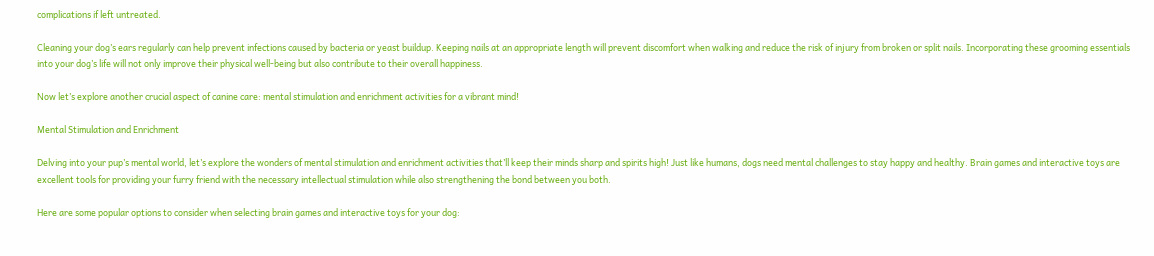complications if left untreated.

Cleaning your dog’s ears regularly can help prevent infections caused by bacteria or yeast buildup. Keeping nails at an appropriate length will prevent discomfort when walking and reduce the risk of injury from broken or split nails. Incorporating these grooming essentials into your dog’s life will not only improve their physical well-being but also contribute to their overall happiness.

Now let’s explore another crucial aspect of canine care: mental stimulation and enrichment activities for a vibrant mind!

Mental Stimulation and Enrichment

Delving into your pup’s mental world, let’s explore the wonders of mental stimulation and enrichment activities that’ll keep their minds sharp and spirits high! Just like humans, dogs need mental challenges to stay happy and healthy. Brain games and interactive toys are excellent tools for providing your furry friend with the necessary intellectual stimulation while also strengthening the bond between you both.

Here are some popular options to consider when selecting brain games and interactive toys for your dog: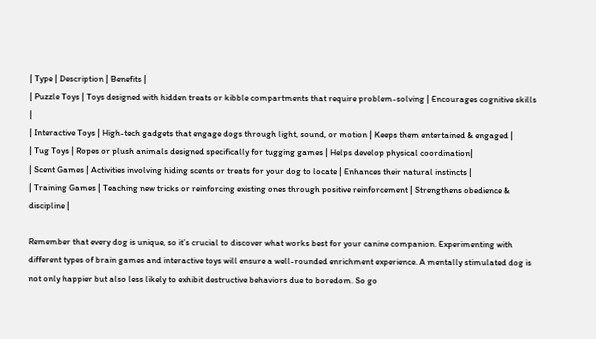| Type | Description | Benefits |
| Puzzle Toys | Toys designed with hidden treats or kibble compartments that require problem-solving | Encourages cognitive skills |
| Interactive Toys | High-tech gadgets that engage dogs through light, sound, or motion | Keeps them entertained & engaged |
| Tug Toys | Ropes or plush animals designed specifically for tugging games | Helps develop physical coordination|
| Scent Games | Activities involving hiding scents or treats for your dog to locate | Enhances their natural instincts |
| Training Games | Teaching new tricks or reinforcing existing ones through positive reinforcement | Strengthens obedience & discipline |

Remember that every dog is unique, so it’s crucial to discover what works best for your canine companion. Experimenting with different types of brain games and interactive toys will ensure a well-rounded enrichment experience. A mentally stimulated dog is not only happier but also less likely to exhibit destructive behaviors due to boredom. So go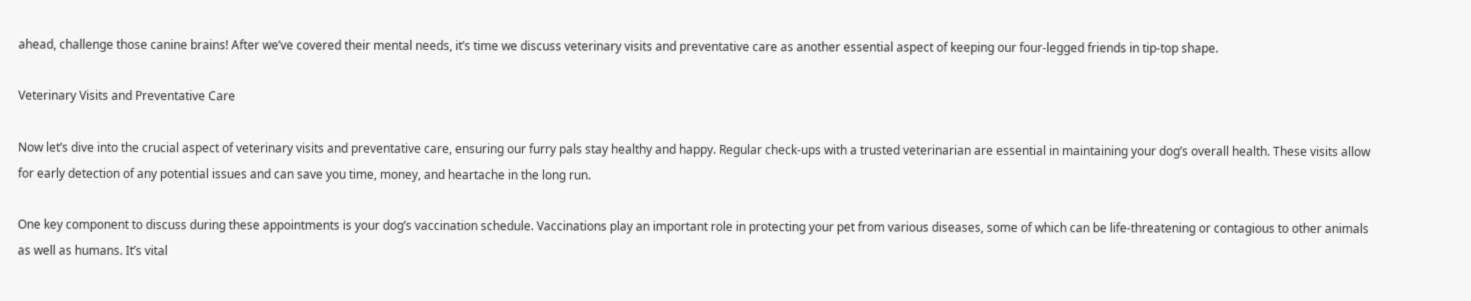ahead, challenge those canine brains! After we’ve covered their mental needs, it’s time we discuss veterinary visits and preventative care as another essential aspect of keeping our four-legged friends in tip-top shape.

Veterinary Visits and Preventative Care

Now let’s dive into the crucial aspect of veterinary visits and preventative care, ensuring our furry pals stay healthy and happy. Regular check-ups with a trusted veterinarian are essential in maintaining your dog’s overall health. These visits allow for early detection of any potential issues and can save you time, money, and heartache in the long run.

One key component to discuss during these appointments is your dog’s vaccination schedule. Vaccinations play an important role in protecting your pet from various diseases, some of which can be life-threatening or contagious to other animals as well as humans. It’s vital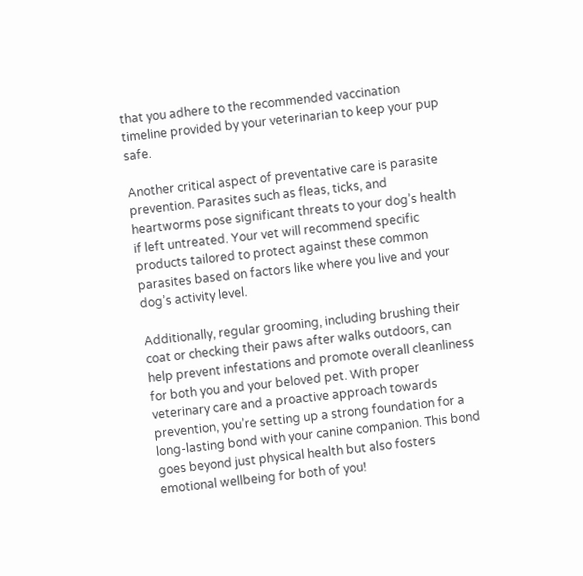that you adhere to the recommended vaccination timeline provided by your veterinarian to keep your pup safe.

Another critical aspect of preventative care is parasite prevention. Parasites such as fleas, ticks, and heartworms pose significant threats to your dog’s health if left untreated. Your vet will recommend specific products tailored to protect against these common parasites based on factors like where you live and your dog’s activity level.

Additionally, regular grooming, including brushing their coat or checking their paws after walks outdoors, can help prevent infestations and promote overall cleanliness for both you and your beloved pet. With proper veterinary care and a proactive approach towards prevention, you’re setting up a strong foundation for a long-lasting bond with your canine companion. This bond goes beyond just physical health but also fosters emotional wellbeing for both of you!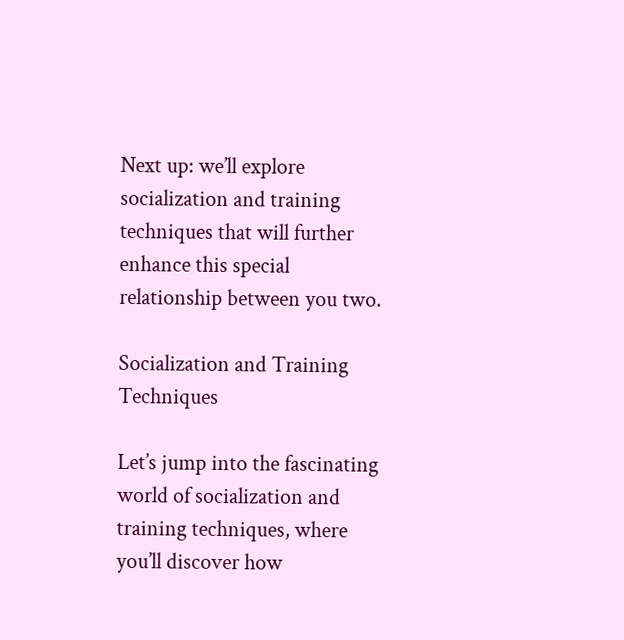Next up: we’ll explore socialization and training techniques that will further enhance this special relationship between you two.

Socialization and Training Techniques

Let’s jump into the fascinating world of socialization and training techniques, where you’ll discover how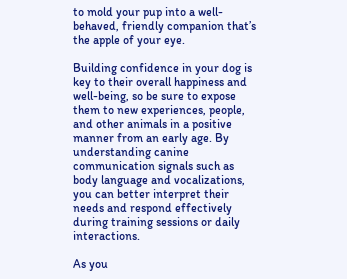to mold your pup into a well-behaved, friendly companion that’s the apple of your eye.

Building confidence in your dog is key to their overall happiness and well-being, so be sure to expose them to new experiences, people, and other animals in a positive manner from an early age. By understanding canine communication signals such as body language and vocalizations, you can better interpret their needs and respond effectively during training sessions or daily interactions.

As you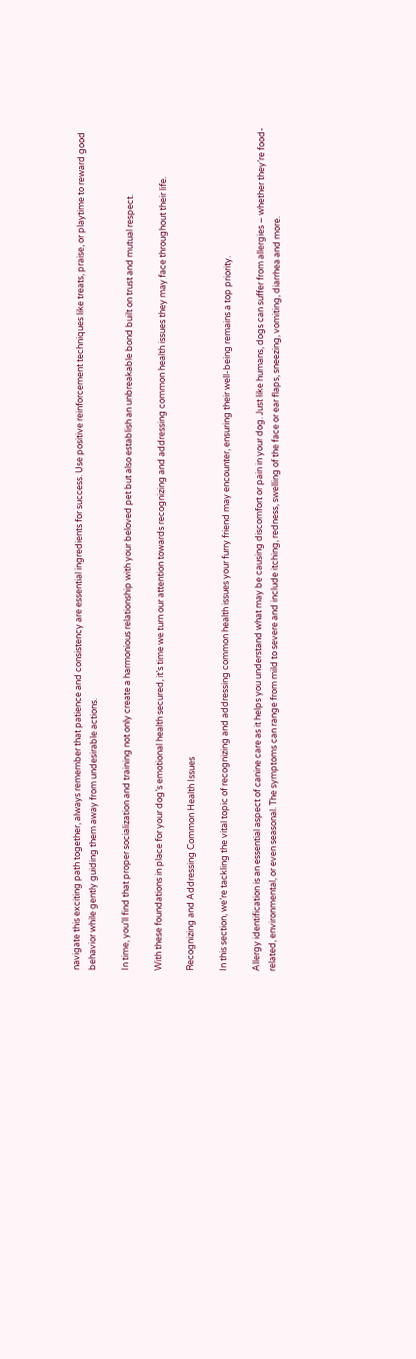navigate this exciting path together, always remember that patience and consistency are essential ingredients for success. Use positive reinforcement techniques like treats, praise, or playtime to reward good behavior while gently guiding them away from undesirable actions.

In time, you’ll find that proper socialization and training not only create a harmonious relationship with your beloved pet but also establish an unbreakable bond built on trust and mutual respect.

With these foundations in place for your dog’s emotional health secured, it’s time we turn our attention towards recognizing and addressing common health issues they may face throughout their life.

Recognizing and Addressing Common Health Issues

In this section, we’re tackling the vital topic of recognizing and addressing common health issues your furry friend may encounter, ensuring their well-being remains a top priority.

Allergy identification is an essential aspect of canine care as it helps you understand what may be causing discomfort or pain in your dog. Just like humans, dogs can suffer from allergies – whether they’re food-related, environmental, or even seasonal. The symptoms can range from mild to severe and include itching, redness, swelling of the face or ear flaps, sneezing, vomiting, diarrhea and more.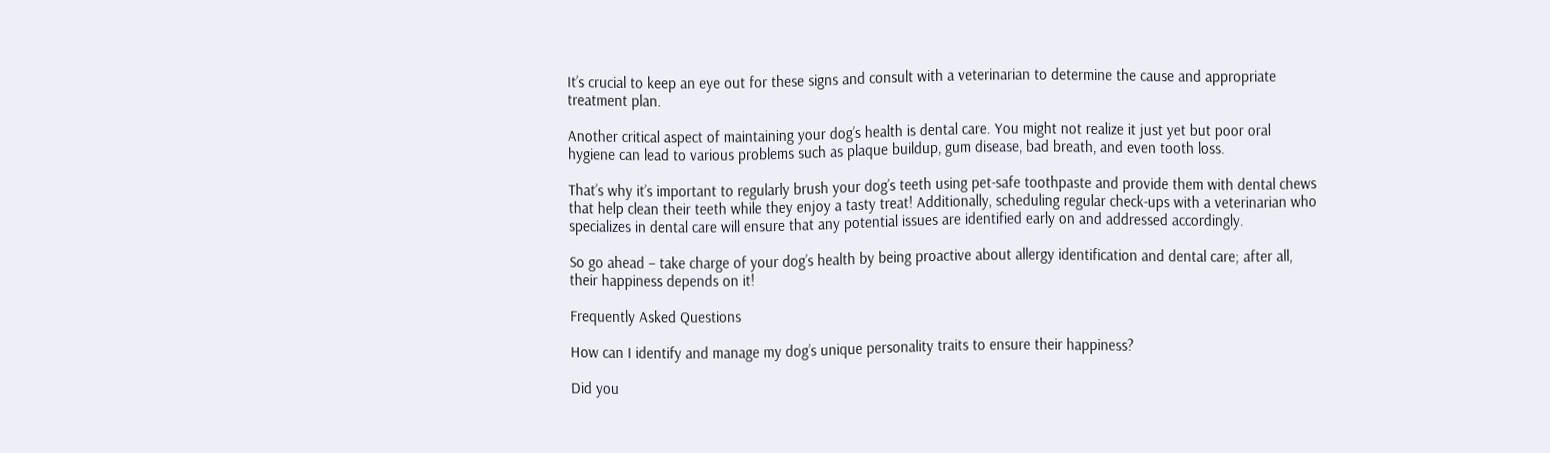It’s crucial to keep an eye out for these signs and consult with a veterinarian to determine the cause and appropriate treatment plan.

Another critical aspect of maintaining your dog’s health is dental care. You might not realize it just yet but poor oral hygiene can lead to various problems such as plaque buildup, gum disease, bad breath, and even tooth loss.

That’s why it’s important to regularly brush your dog’s teeth using pet-safe toothpaste and provide them with dental chews that help clean their teeth while they enjoy a tasty treat! Additionally, scheduling regular check-ups with a veterinarian who specializes in dental care will ensure that any potential issues are identified early on and addressed accordingly.

So go ahead – take charge of your dog’s health by being proactive about allergy identification and dental care; after all, their happiness depends on it!

Frequently Asked Questions

How can I identify and manage my dog’s unique personality traits to ensure their happiness?

Did you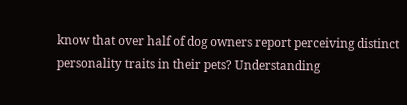know that over half of dog owners report perceiving distinct personality traits in their pets? Understanding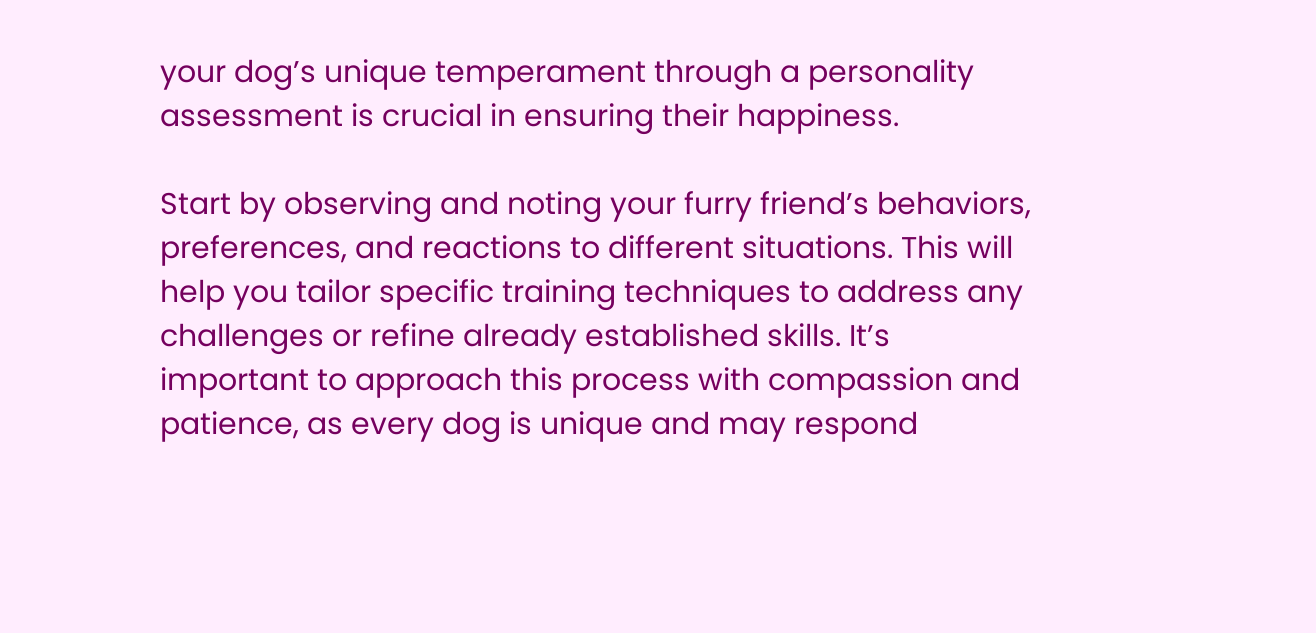your dog’s unique temperament through a personality assessment is crucial in ensuring their happiness.

Start by observing and noting your furry friend’s behaviors, preferences, and reactions to different situations. This will help you tailor specific training techniques to address any challenges or refine already established skills. It’s important to approach this process with compassion and patience, as every dog is unique and may respond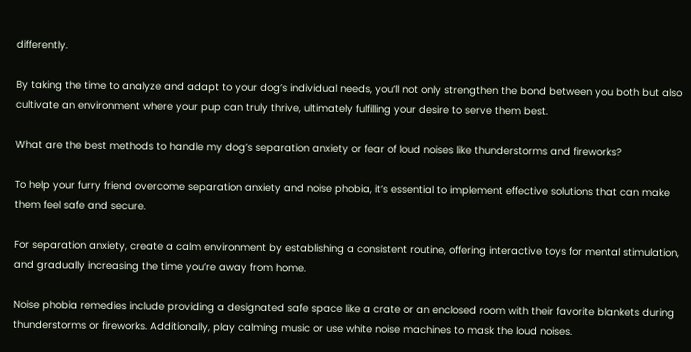differently.

By taking the time to analyze and adapt to your dog’s individual needs, you’ll not only strengthen the bond between you both but also cultivate an environment where your pup can truly thrive, ultimately fulfilling your desire to serve them best.

What are the best methods to handle my dog’s separation anxiety or fear of loud noises like thunderstorms and fireworks?

To help your furry friend overcome separation anxiety and noise phobia, it’s essential to implement effective solutions that can make them feel safe and secure.

For separation anxiety, create a calm environment by establishing a consistent routine, offering interactive toys for mental stimulation, and gradually increasing the time you’re away from home.

Noise phobia remedies include providing a designated safe space like a crate or an enclosed room with their favorite blankets during thunderstorms or fireworks. Additionally, play calming music or use white noise machines to mask the loud noises.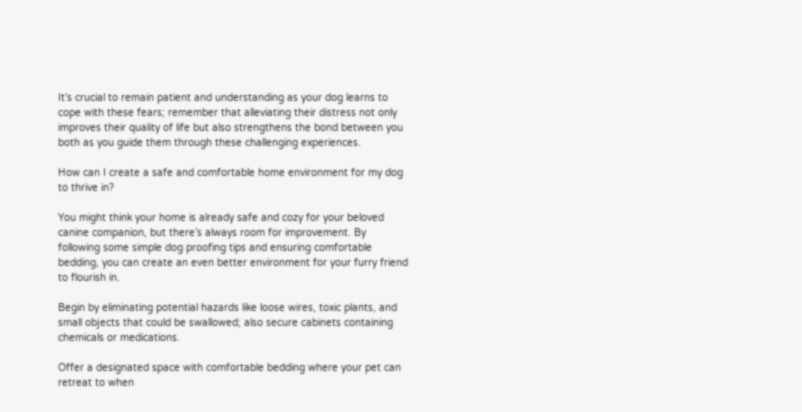It’s crucial to remain patient and understanding as your dog learns to cope with these fears; remember that alleviating their distress not only improves their quality of life but also strengthens the bond between you both as you guide them through these challenging experiences.

How can I create a safe and comfortable home environment for my dog to thrive in?

You might think your home is already safe and cozy for your beloved canine companion, but there’s always room for improvement. By following some simple dog proofing tips and ensuring comfortable bedding, you can create an even better environment for your furry friend to flourish in.

Begin by eliminating potential hazards like loose wires, toxic plants, and small objects that could be swallowed; also secure cabinets containing chemicals or medications.

Offer a designated space with comfortable bedding where your pet can retreat to when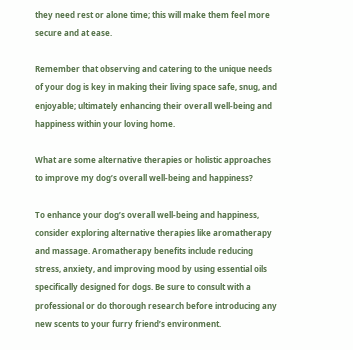they need rest or alone time; this will make them feel more secure and at ease.

Remember that observing and catering to the unique needs of your dog is key in making their living space safe, snug, and enjoyable; ultimately enhancing their overall well-being and happiness within your loving home.

What are some alternative therapies or holistic approaches to improve my dog’s overall well-being and happiness?

To enhance your dog’s overall well-being and happiness, consider exploring alternative therapies like aromatherapy and massage. Aromatherapy benefits include reducing stress, anxiety, and improving mood by using essential oils specifically designed for dogs. Be sure to consult with a professional or do thorough research before introducing any new scents to your furry friend’s environment.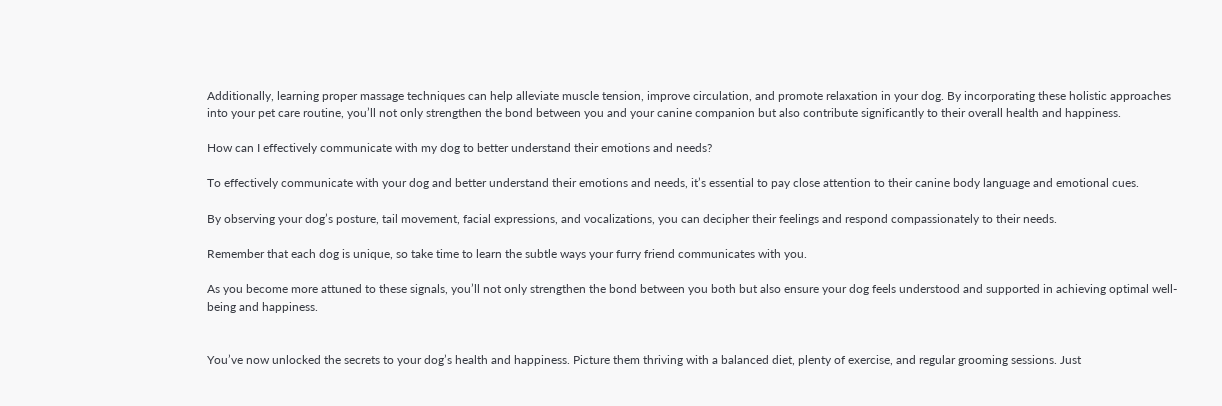Additionally, learning proper massage techniques can help alleviate muscle tension, improve circulation, and promote relaxation in your dog. By incorporating these holistic approaches into your pet care routine, you’ll not only strengthen the bond between you and your canine companion but also contribute significantly to their overall health and happiness.

How can I effectively communicate with my dog to better understand their emotions and needs?

To effectively communicate with your dog and better understand their emotions and needs, it’s essential to pay close attention to their canine body language and emotional cues.

By observing your dog’s posture, tail movement, facial expressions, and vocalizations, you can decipher their feelings and respond compassionately to their needs.

Remember that each dog is unique, so take time to learn the subtle ways your furry friend communicates with you.

As you become more attuned to these signals, you’ll not only strengthen the bond between you both but also ensure your dog feels understood and supported in achieving optimal well-being and happiness.


You’ve now unlocked the secrets to your dog’s health and happiness. Picture them thriving with a balanced diet, plenty of exercise, and regular grooming sessions. Just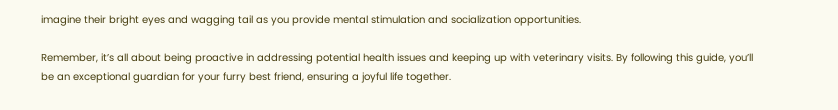imagine their bright eyes and wagging tail as you provide mental stimulation and socialization opportunities.

Remember, it’s all about being proactive in addressing potential health issues and keeping up with veterinary visits. By following this guide, you’ll be an exceptional guardian for your furry best friend, ensuring a joyful life together.